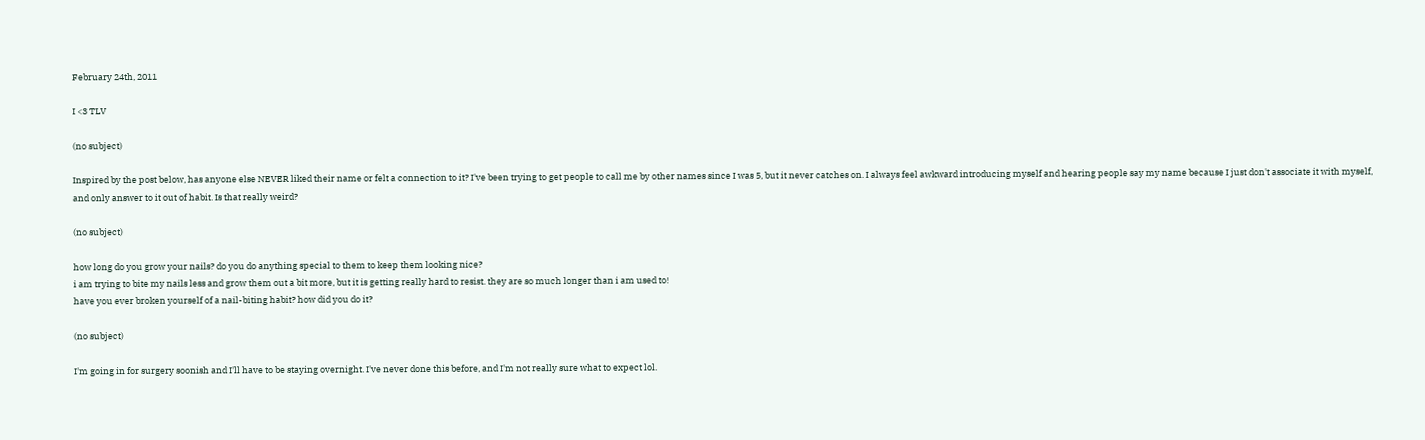February 24th, 2011

I <3 TLV

(no subject)

Inspired by the post below, has anyone else NEVER liked their name or felt a connection to it? I've been trying to get people to call me by other names since I was 5, but it never catches on. I always feel awkward introducing myself and hearing people say my name because I just don't associate it with myself, and only answer to it out of habit. Is that really weird?

(no subject)

how long do you grow your nails? do you do anything special to them to keep them looking nice?
i am trying to bite my nails less and grow them out a bit more, but it is getting really hard to resist. they are so much longer than i am used to!
have you ever broken yourself of a nail-biting habit? how did you do it?

(no subject)

I'm going in for surgery soonish and I'll have to be staying overnight. I've never done this before, and I'm not really sure what to expect lol.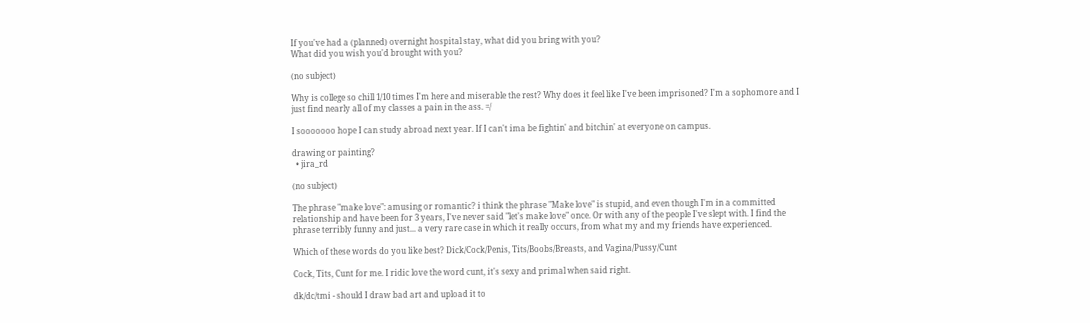If you've had a (planned) overnight hospital stay, what did you bring with you?
What did you wish you'd brought with you?

(no subject)

Why is college so chill 1/10 times I'm here and miserable the rest? Why does it feel like I've been imprisoned? I'm a sophomore and I just find nearly all of my classes a pain in the ass. =/

I sooooooo hope I can study abroad next year. If I can't ima be fightin' and bitchin' at everyone on campus.

drawing or painting?
  • jira_rd

(no subject)

The phrase "make love": amusing or romantic? i think the phrase "Make love" is stupid, and even though I'm in a committed relationship and have been for 3 years, I've never said "let's make love" once. Or with any of the people I've slept with. I find the phrase terribly funny and just... a very rare case in which it really occurs, from what my and my friends have experienced.

Which of these words do you like best? Dick/Cock/Penis, Tits/Boobs/Breasts, and Vagina/Pussy/Cunt

Cock, Tits, Cunt for me. I ridic love the word cunt, it's sexy and primal when said right.

dk/dc/tmi - should I draw bad art and upload it to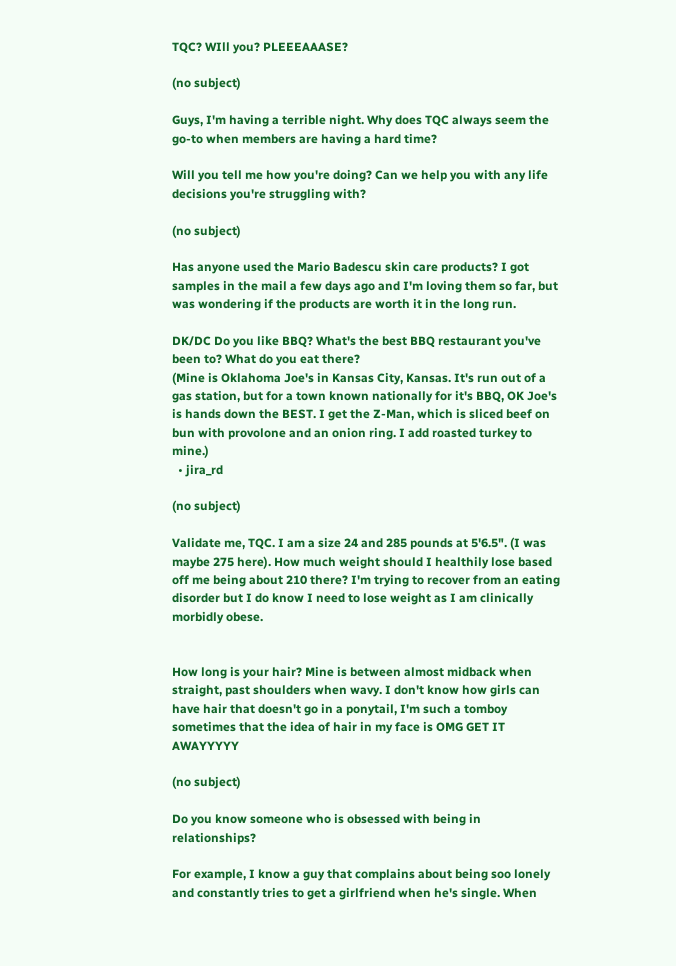TQC? WIll you? PLEEEAAASE?

(no subject)

Guys, I'm having a terrible night. Why does TQC always seem the go-to when members are having a hard time?

Will you tell me how you're doing? Can we help you with any life decisions you're struggling with?

(no subject)

Has anyone used the Mario Badescu skin care products? I got samples in the mail a few days ago and I'm loving them so far, but was wondering if the products are worth it in the long run.

DK/DC Do you like BBQ? What's the best BBQ restaurant you've been to? What do you eat there?
(Mine is Oklahoma Joe's in Kansas City, Kansas. It's run out of a gas station, but for a town known nationally for it's BBQ, OK Joe's is hands down the BEST. I get the Z-Man, which is sliced beef on bun with provolone and an onion ring. I add roasted turkey to mine.)
  • jira_rd

(no subject)

Validate me, TQC. I am a size 24 and 285 pounds at 5'6.5". (I was maybe 275 here). How much weight should I healthily lose based off me being about 210 there? I'm trying to recover from an eating disorder but I do know I need to lose weight as I am clinically morbidly obese.


How long is your hair? Mine is between almost midback when straight, past shoulders when wavy. I don't know how girls can have hair that doesn't go in a ponytail, I'm such a tomboy sometimes that the idea of hair in my face is OMG GET IT AWAYYYYY

(no subject)

Do you know someone who is obsessed with being in relationships?

For example, I know a guy that complains about being soo lonely and constantly tries to get a girlfriend when he's single. When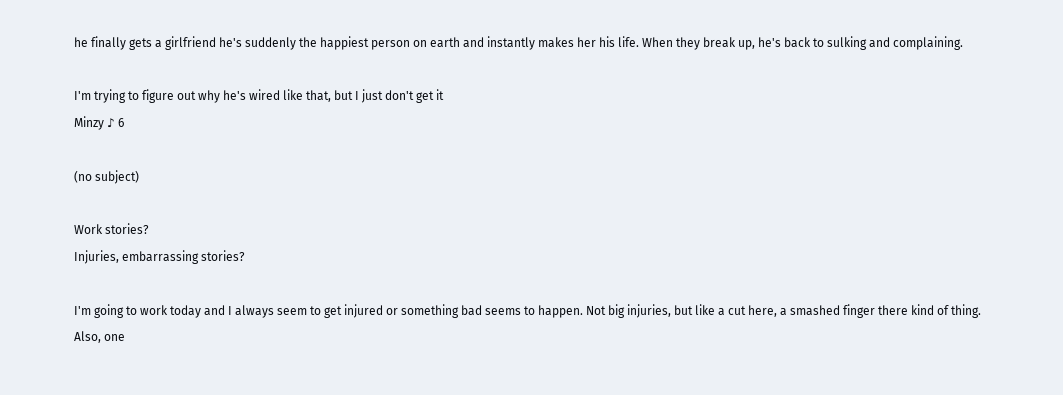he finally gets a girlfriend he's suddenly the happiest person on earth and instantly makes her his life. When they break up, he's back to sulking and complaining.

I'm trying to figure out why he's wired like that, but I just don't get it
Minzy ♪ 6

(no subject)

Work stories?
Injuries, embarrassing stories?

I'm going to work today and I always seem to get injured or something bad seems to happen. Not big injuries, but like a cut here, a smashed finger there kind of thing.
Also, one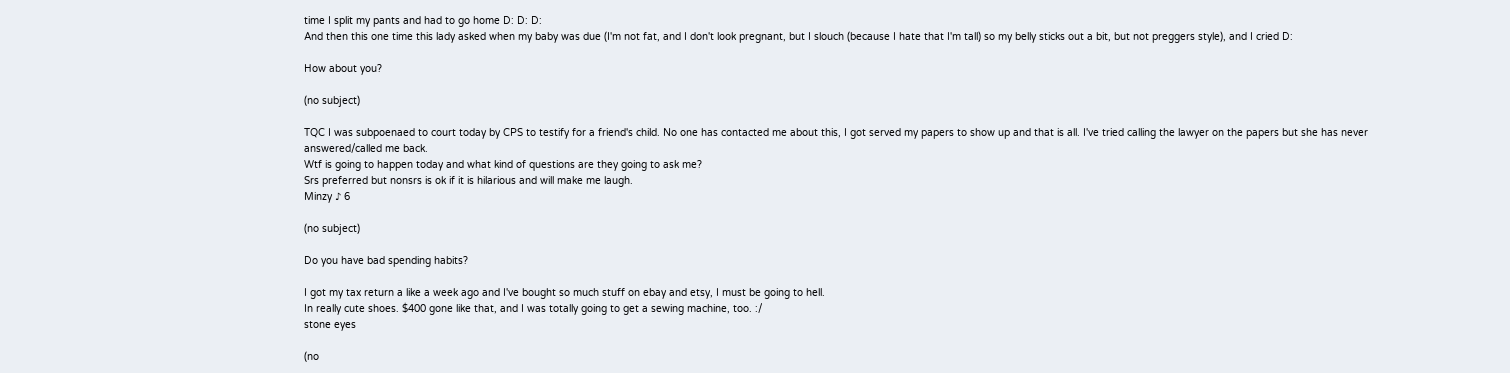time I split my pants and had to go home D: D: D:
And then this one time this lady asked when my baby was due (I'm not fat, and I don't look pregnant, but I slouch (because I hate that I'm tall) so my belly sticks out a bit, but not preggers style), and I cried D:

How about you?

(no subject)

TQC I was subpoenaed to court today by CPS to testify for a friend's child. No one has contacted me about this, I got served my papers to show up and that is all. I've tried calling the lawyer on the papers but she has never answered/called me back.
Wtf is going to happen today and what kind of questions are they going to ask me?
Srs preferred but nonsrs is ok if it is hilarious and will make me laugh.
Minzy ♪ 6

(no subject)

Do you have bad spending habits?

I got my tax return a like a week ago and I've bought so much stuff on ebay and etsy, I must be going to hell.
In really cute shoes. $400 gone like that, and I was totally going to get a sewing machine, too. :/
stone eyes

(no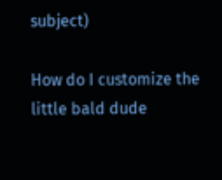subject)

How do I customize the little bald dude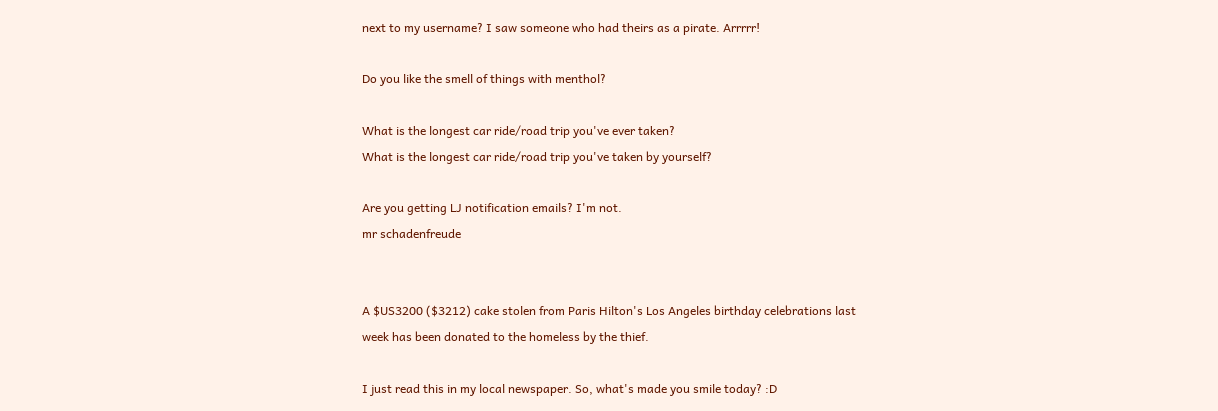next to my username? I saw someone who had theirs as a pirate. Arrrrr!

Do you like the smell of things with menthol?

What is the longest car ride/road trip you've ever taken?
What is the longest car ride/road trip you've taken by yourself?

Are you getting LJ notification emails? I'm not.
mr schadenfreude


A $US3200 ($3212) cake stolen from Paris Hilton's Los Angeles birthday celebrations last week has been donated to the homeless by the thief.

I just read this in my local newspaper. So, what's made you smile today? :D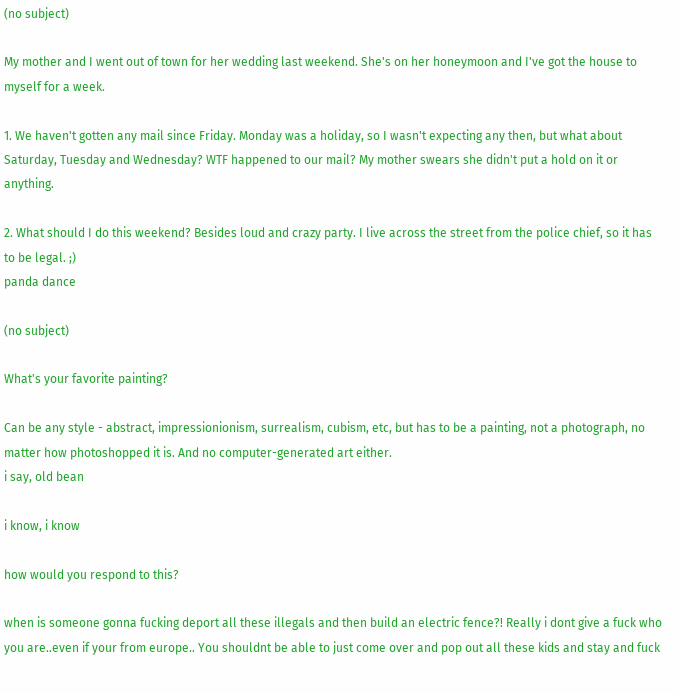(no subject)

My mother and I went out of town for her wedding last weekend. She's on her honeymoon and I've got the house to myself for a week.

1. We haven't gotten any mail since Friday. Monday was a holiday, so I wasn't expecting any then, but what about Saturday, Tuesday and Wednesday? WTF happened to our mail? My mother swears she didn't put a hold on it or anything.

2. What should I do this weekend? Besides loud and crazy party. I live across the street from the police chief, so it has to be legal. ;)
panda dance

(no subject)

What's your favorite painting?

Can be any style - abstract, impressionionism, surrealism, cubism, etc, but has to be a painting, not a photograph, no matter how photoshopped it is. And no computer-generated art either.
i say, old bean

i know, i know

how would you respond to this?

when is someone gonna fucking deport all these illegals and then build an electric fence?! Really i dont give a fuck who you are..even if your from europe.. You shouldnt be able to just come over and pop out all these kids and stay and fuck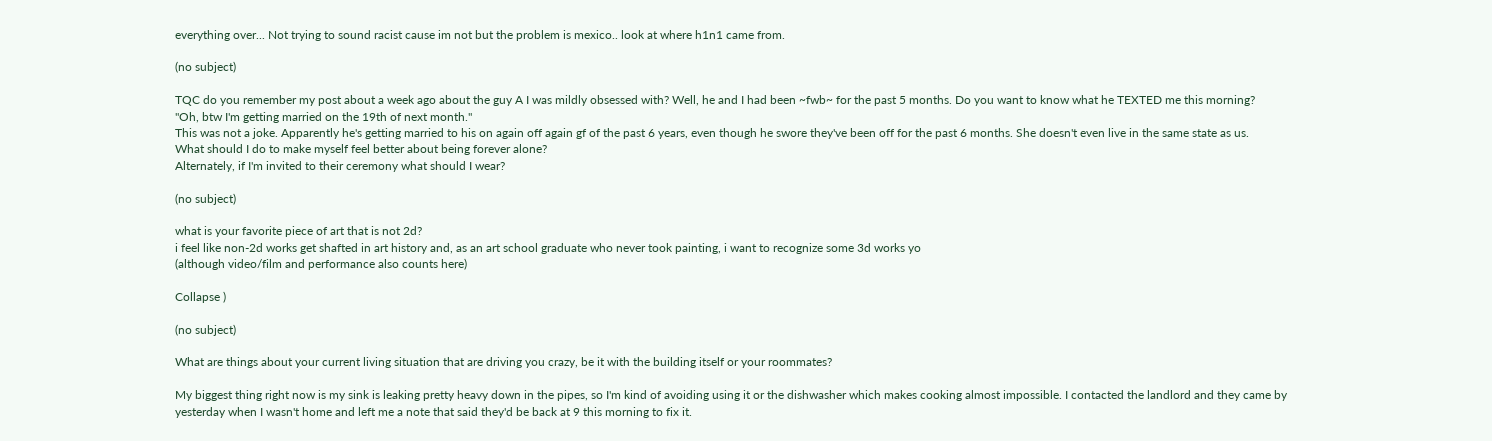everything over... Not trying to sound racist cause im not but the problem is mexico.. look at where h1n1 came from.

(no subject)

TQC do you remember my post about a week ago about the guy A I was mildly obsessed with? Well, he and I had been ~fwb~ for the past 5 months. Do you want to know what he TEXTED me this morning?
"Oh, btw I'm getting married on the 19th of next month."
This was not a joke. Apparently he's getting married to his on again off again gf of the past 6 years, even though he swore they've been off for the past 6 months. She doesn't even live in the same state as us.
What should I do to make myself feel better about being forever alone?
Alternately, if I'm invited to their ceremony what should I wear?

(no subject)

what is your favorite piece of art that is not 2d?
i feel like non-2d works get shafted in art history and, as an art school graduate who never took painting, i want to recognize some 3d works yo
(although video/film and performance also counts here)

Collapse )

(no subject)

What are things about your current living situation that are driving you crazy, be it with the building itself or your roommates?

My biggest thing right now is my sink is leaking pretty heavy down in the pipes, so I'm kind of avoiding using it or the dishwasher which makes cooking almost impossible. I contacted the landlord and they came by yesterday when I wasn't home and left me a note that said they'd be back at 9 this morning to fix it.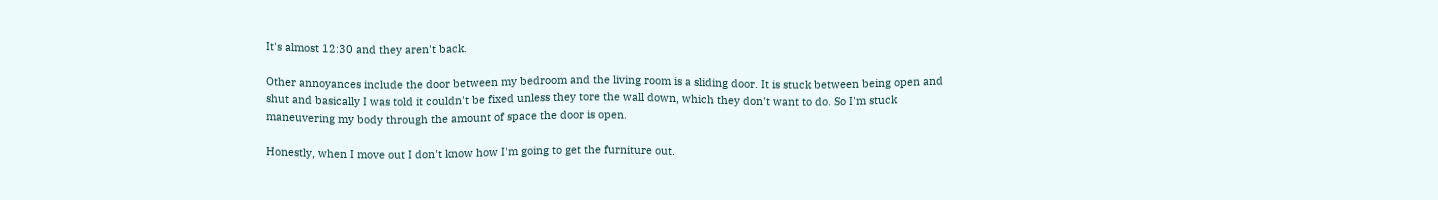It's almost 12:30 and they aren't back.

Other annoyances include the door between my bedroom and the living room is a sliding door. It is stuck between being open and shut and basically I was told it couldn't be fixed unless they tore the wall down, which they don't want to do. So I'm stuck maneuvering my body through the amount of space the door is open.

Honestly, when I move out I don't know how I'm going to get the furniture out.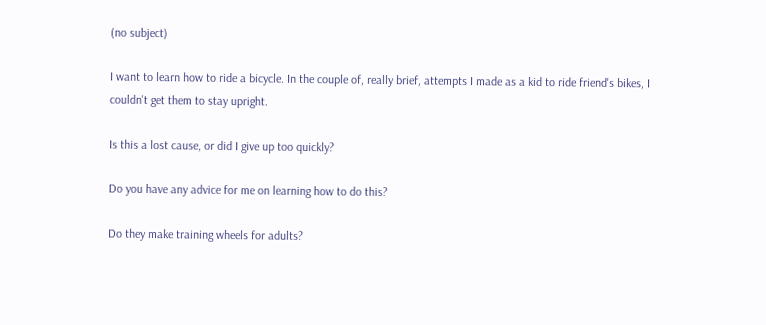(no subject)

I want to learn how to ride a bicycle. In the couple of, really brief, attempts I made as a kid to ride friend's bikes, I couldn't get them to stay upright.

Is this a lost cause, or did I give up too quickly?

Do you have any advice for me on learning how to do this?

Do they make training wheels for adults?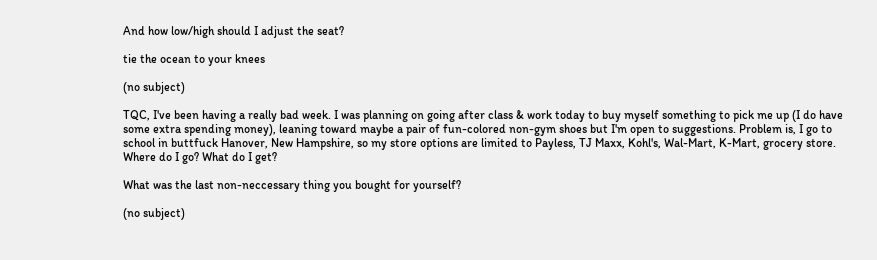And how low/high should I adjust the seat?

tie the ocean to your knees

(no subject)

TQC, I've been having a really bad week. I was planning on going after class & work today to buy myself something to pick me up (I do have some extra spending money), leaning toward maybe a pair of fun-colored non-gym shoes but I'm open to suggestions. Problem is, I go to school in buttfuck Hanover, New Hampshire, so my store options are limited to Payless, TJ Maxx, Kohl's, Wal-Mart, K-Mart, grocery store. Where do I go? What do I get?

What was the last non-neccessary thing you bought for yourself?

(no subject)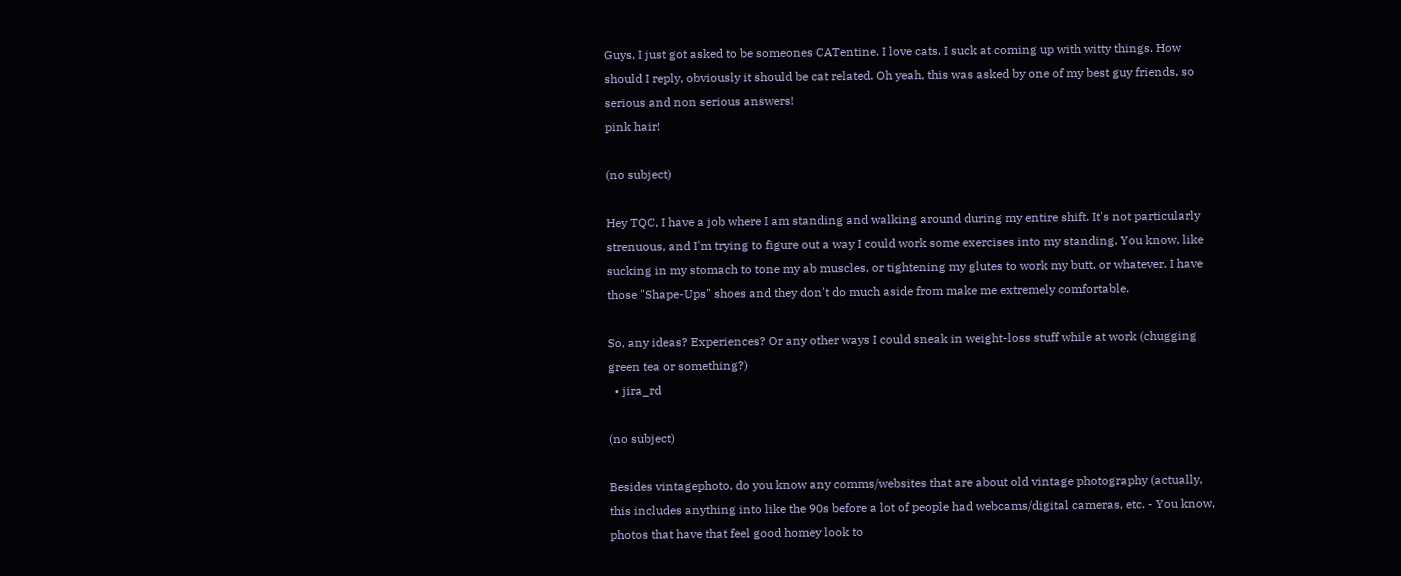Guys, I just got asked to be someones CATentine. I love cats. I suck at coming up with witty things. How should I reply, obviously it should be cat related. Oh yeah, this was asked by one of my best guy friends, so serious and non serious answers!
pink hair!

(no subject)

Hey TQC, I have a job where I am standing and walking around during my entire shift. It's not particularly strenuous, and I'm trying to figure out a way I could work some exercises into my standing. You know, like sucking in my stomach to tone my ab muscles, or tightening my glutes to work my butt, or whatever. I have those "Shape-Ups" shoes and they don't do much aside from make me extremely comfortable.

So, any ideas? Experiences? Or any other ways I could sneak in weight-loss stuff while at work (chugging green tea or something?)
  • jira_rd

(no subject)

Besides vintagephoto, do you know any comms/websites that are about old vintage photography (actually, this includes anything into like the 90s before a lot of people had webcams/digital cameras, etc. - You know, photos that have that feel good homey look to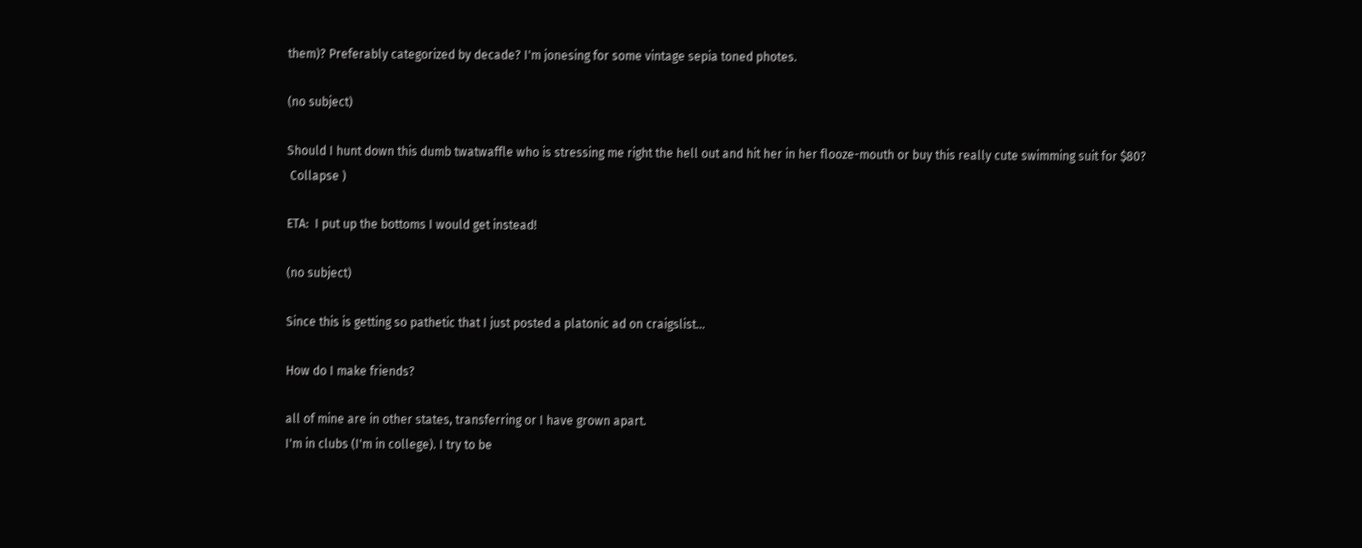them)? Preferably categorized by decade? I'm jonesing for some vintage sepia toned photes.

(no subject)

Should I hunt down this dumb twatwaffle who is stressing me right the hell out and hit her in her flooze-mouth or buy this really cute swimming suit for $80?
 Collapse )

ETA:  I put up the bottoms I would get instead!

(no subject)

Since this is getting so pathetic that I just posted a platonic ad on craigslist...

How do I make friends?

all of mine are in other states, transferring or I have grown apart.
I'm in clubs (I'm in college). I try to be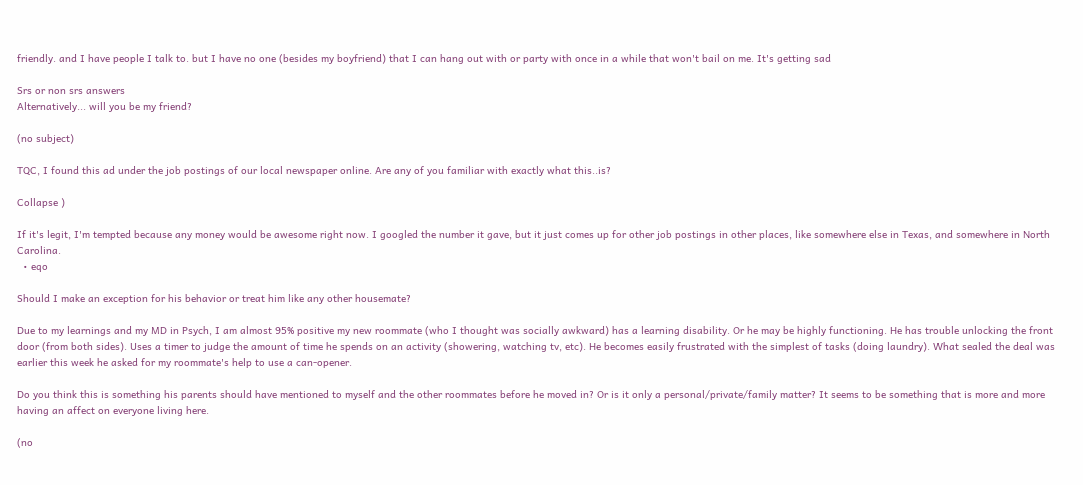friendly. and I have people I talk to. but I have no one (besides my boyfriend) that I can hang out with or party with once in a while that won't bail on me. It's getting sad

Srs or non srs answers
Alternatively... will you be my friend?

(no subject)

TQC, I found this ad under the job postings of our local newspaper online. Are any of you familiar with exactly what this..is?

Collapse )

If it's legit, I'm tempted because any money would be awesome right now. I googled the number it gave, but it just comes up for other job postings in other places, like somewhere else in Texas, and somewhere in North Carolina.
  • eqo

Should I make an exception for his behavior or treat him like any other housemate?

Due to my learnings and my MD in Psych, I am almost 95% positive my new roommate (who I thought was socially awkward) has a learning disability. Or he may be highly functioning. He has trouble unlocking the front door (from both sides). Uses a timer to judge the amount of time he spends on an activity (showering, watching tv, etc). He becomes easily frustrated with the simplest of tasks (doing laundry). What sealed the deal was earlier this week he asked for my roommate's help to use a can-opener.

Do you think this is something his parents should have mentioned to myself and the other roommates before he moved in? Or is it only a personal/private/family matter? It seems to be something that is more and more having an affect on everyone living here.

(no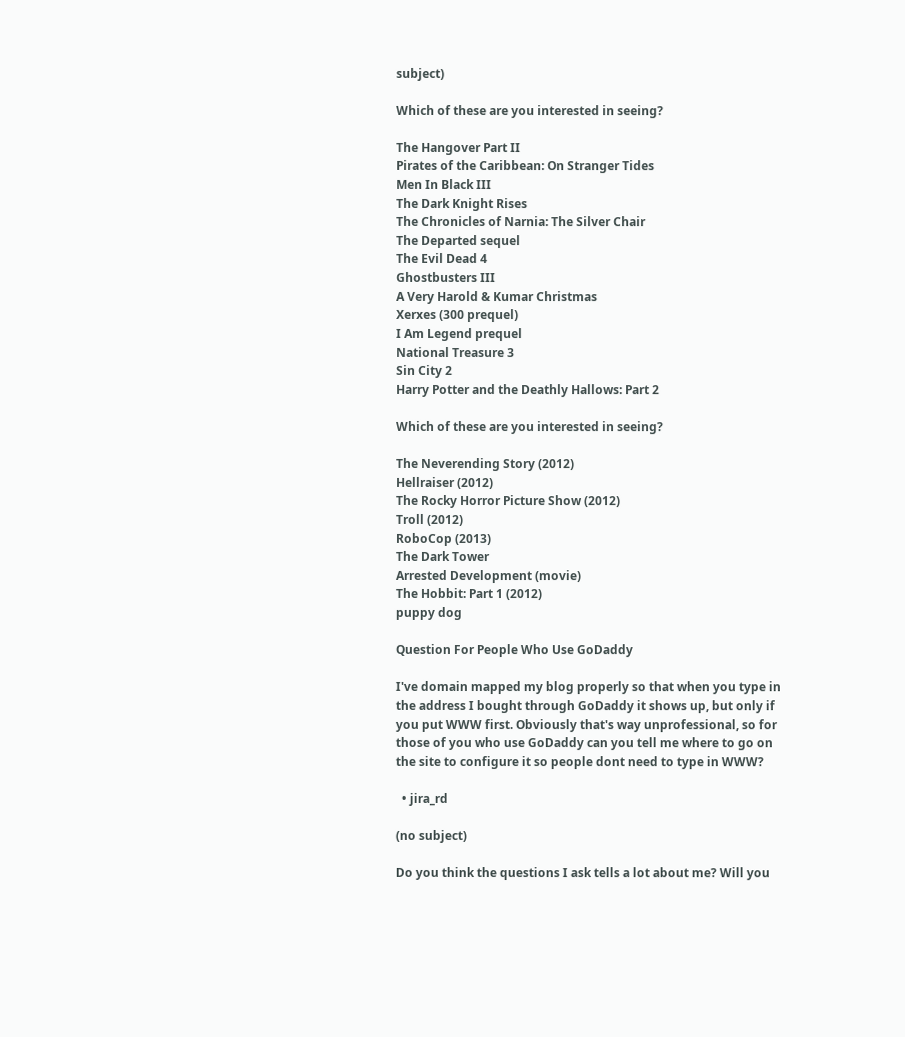subject)

Which of these are you interested in seeing?

The Hangover Part II
Pirates of the Caribbean: On Stranger Tides
Men In Black III
The Dark Knight Rises
The Chronicles of Narnia: The Silver Chair
The Departed sequel
The Evil Dead 4
Ghostbusters III
A Very Harold & Kumar Christmas
Xerxes (300 prequel)
I Am Legend prequel
National Treasure 3
Sin City 2
Harry Potter and the Deathly Hallows: Part 2

Which of these are you interested in seeing?

The Neverending Story (2012)
Hellraiser (2012)
The Rocky Horror Picture Show (2012)
Troll (2012)
RoboCop (2013)
The Dark Tower
Arrested Development (movie)
The Hobbit: Part 1 (2012)
puppy dog

Question For People Who Use GoDaddy

I've domain mapped my blog properly so that when you type in the address I bought through GoDaddy it shows up, but only if you put WWW first. Obviously that's way unprofessional, so for those of you who use GoDaddy can you tell me where to go on the site to configure it so people dont need to type in WWW?

  • jira_rd

(no subject)

Do you think the questions I ask tells a lot about me? Will you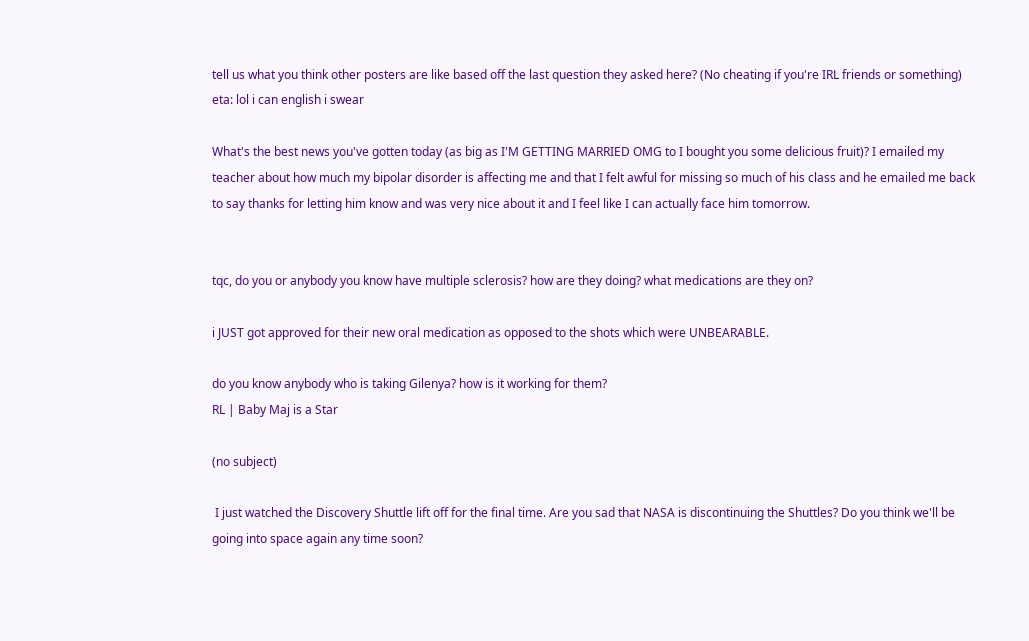tell us what you think other posters are like based off the last question they asked here? (No cheating if you're IRL friends or something) eta: lol i can english i swear

What's the best news you've gotten today (as big as I'M GETTING MARRIED OMG to I bought you some delicious fruit)? I emailed my teacher about how much my bipolar disorder is affecting me and that I felt awful for missing so much of his class and he emailed me back to say thanks for letting him know and was very nice about it and I feel like I can actually face him tomorrow.


tqc, do you or anybody you know have multiple sclerosis? how are they doing? what medications are they on?

i JUST got approved for their new oral medication as opposed to the shots which were UNBEARABLE.

do you know anybody who is taking Gilenya? how is it working for them?
RL | Baby Maj is a Star

(no subject)

 I just watched the Discovery Shuttle lift off for the final time. Are you sad that NASA is discontinuing the Shuttles? Do you think we'll be going into space again any time soon?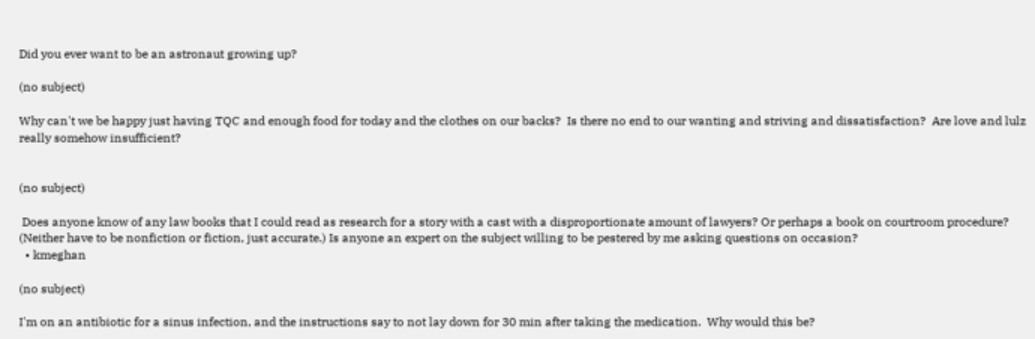Did you ever want to be an astronaut growing up?

(no subject)

Why can't we be happy just having TQC and enough food for today and the clothes on our backs?  Is there no end to our wanting and striving and dissatisfaction?  Are love and lulz really somehow insufficient?


(no subject)

 Does anyone know of any law books that I could read as research for a story with a cast with a disproportionate amount of lawyers? Or perhaps a book on courtroom procedure? (Neither have to be nonfiction or fiction, just accurate.) Is anyone an expert on the subject willing to be pestered by me asking questions on occasion?
  • kmeghan

(no subject)

I'm on an antibiotic for a sinus infection, and the instructions say to not lay down for 30 min after taking the medication.  Why would this be?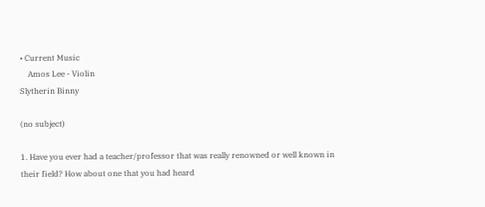• Current Music
    Amos Lee - Violin
Slytherin Binny

(no subject)

1. Have you ever had a teacher/professor that was really renowned or well known in their field? How about one that you had heard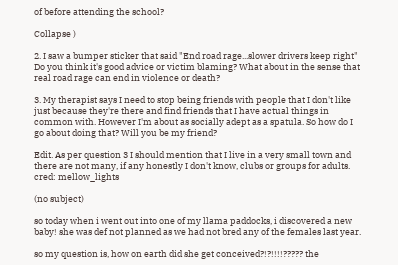of before attending the school?

Collapse )

2. I saw a bumper sticker that said "End road rage...slower drivers keep right" Do you think it's good advice or victim blaming? What about in the sense that real road rage can end in violence or death?

3. My therapist says I need to stop being friends with people that I don't like just because they're there and find friends that I have actual things in common with. However I'm about as socially adept as a spatula. So how do I go about doing that? Will you be my friend?

Edit. As per question 3 I should mention that I live in a very small town and there are not many, if any honestly I don't know, clubs or groups for adults.
cred: mellow_lights

(no subject)

so today when i went out into one of my llama paddocks, i discovered a new baby! she was def not planned as we had not bred any of the females last year.

so my question is, how on earth did she get conceived?!?!!!!????? the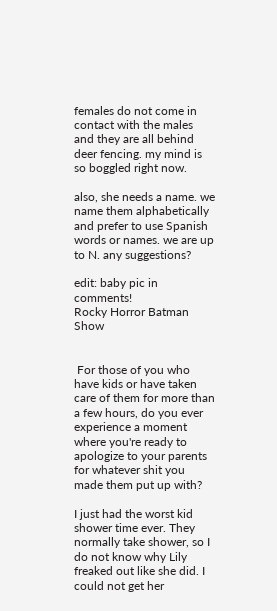females do not come in contact with the males and they are all behind deer fencing. my mind is so boggled right now.

also, she needs a name. we name them alphabetically and prefer to use Spanish words or names. we are up to N. any suggestions?

edit: baby pic in comments!
Rocky Horror Batman Show


 For those of you who have kids or have taken care of them for more than a few hours, do you ever experience a moment where you're ready to apologize to your parents for whatever shit you made them put up with?

I just had the worst kid shower time ever. They normally take shower, so I do not know why Lily freaked out like she did. I could not get her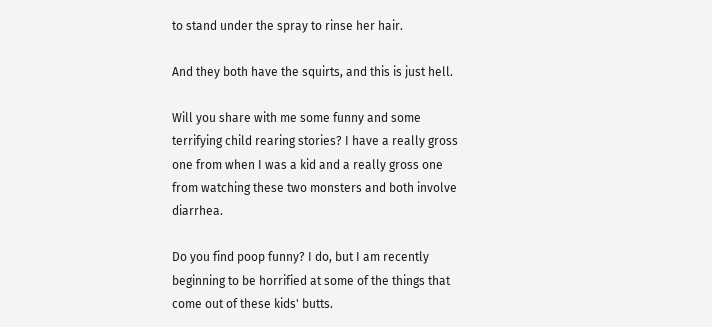to stand under the spray to rinse her hair.

And they both have the squirts, and this is just hell.

Will you share with me some funny and some terrifying child rearing stories? I have a really gross one from when I was a kid and a really gross one from watching these two monsters and both involve diarrhea.

Do you find poop funny? I do, but I am recently beginning to be horrified at some of the things that come out of these kids' butts.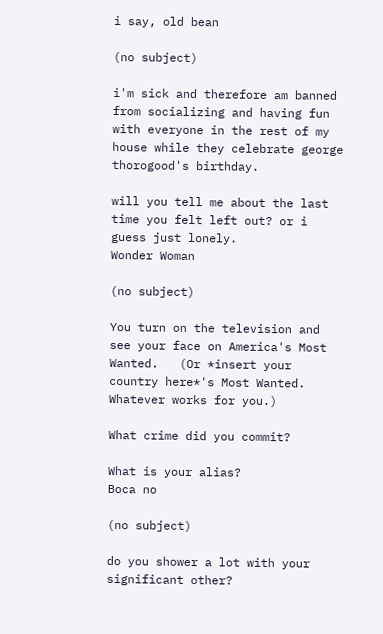i say, old bean

(no subject)

i'm sick and therefore am banned from socializing and having fun with everyone in the rest of my house while they celebrate george thorogood's birthday.

will you tell me about the last time you felt left out? or i guess just lonely.
Wonder Woman

(no subject)

You turn on the television and see your face on America's Most Wanted.   (Or *insert your country here*'s Most Wanted.  Whatever works for you.)

What crime did you commit?

What is your alias?
Boca no

(no subject)

do you shower a lot with your significant other?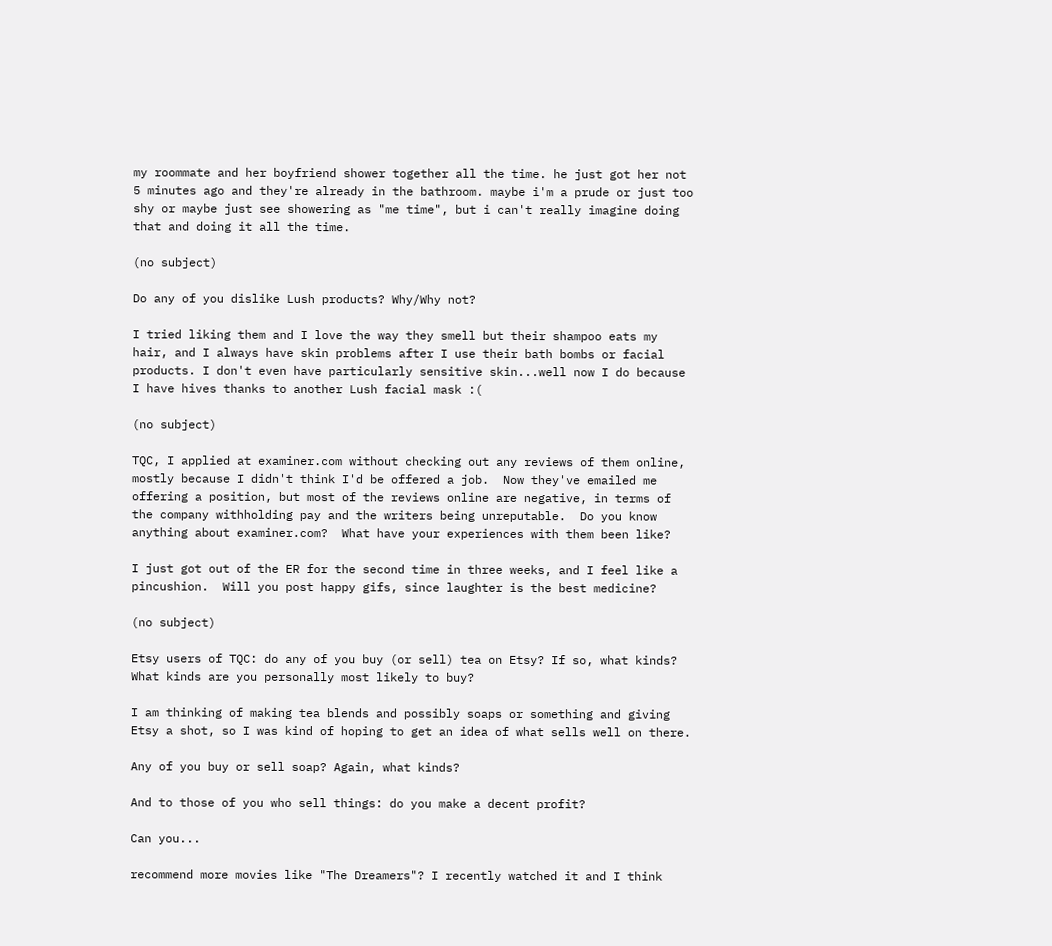my roommate and her boyfriend shower together all the time. he just got her not 5 minutes ago and they're already in the bathroom. maybe i'm a prude or just too shy or maybe just see showering as "me time", but i can't really imagine doing that and doing it all the time.

(no subject)

Do any of you dislike Lush products? Why/Why not?

I tried liking them and I love the way they smell but their shampoo eats my hair, and I always have skin problems after I use their bath bombs or facial products. I don't even have particularly sensitive skin...well now I do because I have hives thanks to another Lush facial mask :(

(no subject)

TQC, I applied at examiner.com without checking out any reviews of them online, mostly because I didn't think I'd be offered a job.  Now they've emailed me offering a position, but most of the reviews online are negative, in terms of the company withholding pay and the writers being unreputable.  Do you know anything about examiner.com?  What have your experiences with them been like?

I just got out of the ER for the second time in three weeks, and I feel like a pincushion.  Will you post happy gifs, since laughter is the best medicine?

(no subject)

Etsy users of TQC: do any of you buy (or sell) tea on Etsy? If so, what kinds? What kinds are you personally most likely to buy?

I am thinking of making tea blends and possibly soaps or something and giving Etsy a shot, so I was kind of hoping to get an idea of what sells well on there.

Any of you buy or sell soap? Again, what kinds?

And to those of you who sell things: do you make a decent profit?

Can you...

recommend more movies like "The Dreamers"? I recently watched it and I think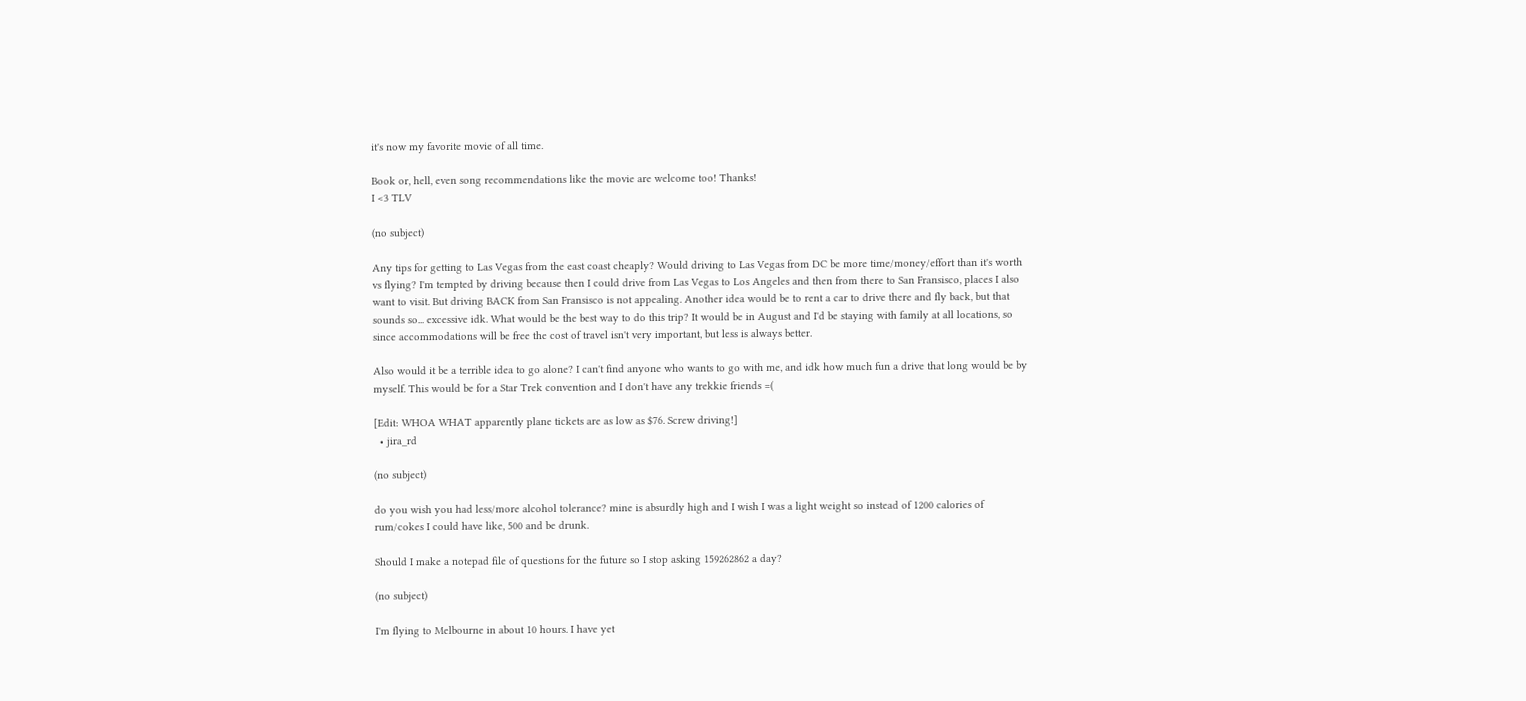it's now my favorite movie of all time.

Book or, hell, even song recommendations like the movie are welcome too! Thanks!
I <3 TLV

(no subject)

Any tips for getting to Las Vegas from the east coast cheaply? Would driving to Las Vegas from DC be more time/money/effort than it's worth vs flying? I'm tempted by driving because then I could drive from Las Vegas to Los Angeles and then from there to San Fransisco, places I also want to visit. But driving BACK from San Fransisco is not appealing. Another idea would be to rent a car to drive there and fly back, but that sounds so... excessive idk. What would be the best way to do this trip? It would be in August and I'd be staying with family at all locations, so since accommodations will be free the cost of travel isn't very important, but less is always better.

Also would it be a terrible idea to go alone? I can't find anyone who wants to go with me, and idk how much fun a drive that long would be by myself. This would be for a Star Trek convention and I don't have any trekkie friends =(

[Edit: WHOA WHAT apparently plane tickets are as low as $76. Screw driving!]
  • jira_rd

(no subject)

do you wish you had less/more alcohol tolerance? mine is absurdly high and I wish I was a light weight so instead of 1200 calories of rum/cokes I could have like, 500 and be drunk.

Should I make a notepad file of questions for the future so I stop asking 159262862 a day?

(no subject)

I'm flying to Melbourne in about 10 hours. I have yet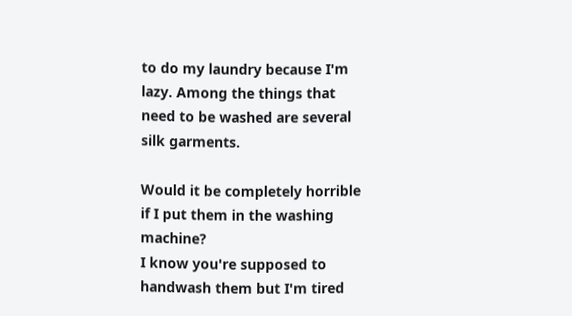to do my laundry because I'm lazy. Among the things that need to be washed are several silk garments.

Would it be completely horrible if I put them in the washing machine?
I know you're supposed to handwash them but I'm tired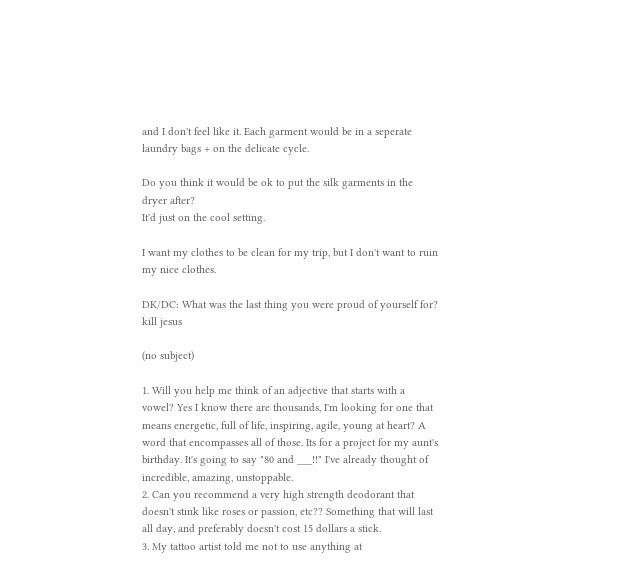and I don't feel like it. Each garment would be in a seperate laundry bags + on the delicate cycle.

Do you think it would be ok to put the silk garments in the dryer after?
It'd just on the cool setting.

I want my clothes to be clean for my trip, but I don't want to ruin my nice clothes.

DK/DC: What was the last thing you were proud of yourself for?
kill jesus

(no subject)

1. Will you help me think of an adjective that starts with a vowel? Yes I know there are thousands, I'm looking for one that means energetic, full of life, inspiring, agile, young at heart? A word that encompasses all of those. Its for a project for my aunt's birthday. It's going to say "80 and ___!!" I've already thought of incredible, amazing, unstoppable.
2. Can you recommend a very high strength deodorant that doesn't stink like roses or passion, etc?? Something that will last all day, and preferably doesn't cost 15 dollars a stick.
3. My tattoo artist told me not to use anything at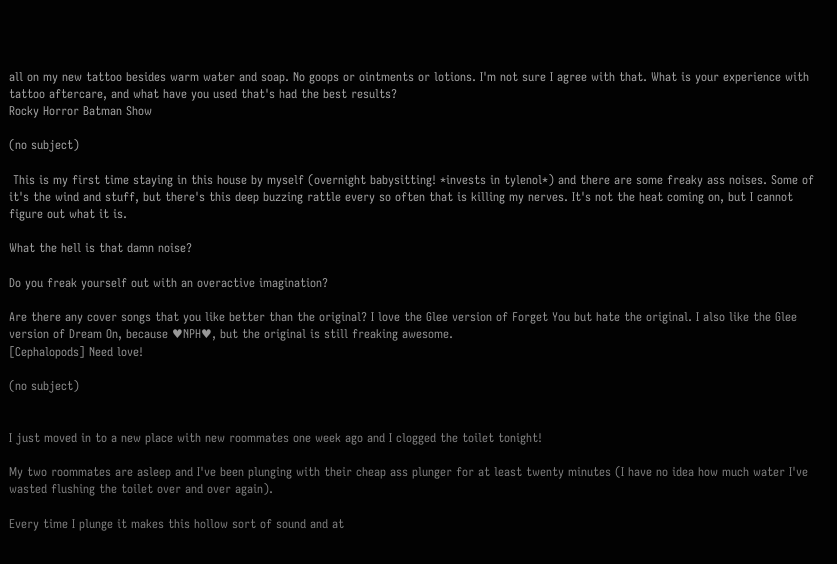all on my new tattoo besides warm water and soap. No goops or ointments or lotions. I'm not sure I agree with that. What is your experience with tattoo aftercare, and what have you used that's had the best results?
Rocky Horror Batman Show

(no subject)

 This is my first time staying in this house by myself (overnight babysitting! *invests in tylenol*) and there are some freaky ass noises. Some of it's the wind and stuff, but there's this deep buzzing rattle every so often that is killing my nerves. It's not the heat coming on, but I cannot figure out what it is.

What the hell is that damn noise?

Do you freak yourself out with an overactive imagination?

Are there any cover songs that you like better than the original? I love the Glee version of Forget You but hate the original. I also like the Glee version of Dream On, because ♥NPH♥, but the original is still freaking awesome.
[Cephalopods] Need love!

(no subject)


I just moved in to a new place with new roommates one week ago and I clogged the toilet tonight!

My two roommates are asleep and I've been plunging with their cheap ass plunger for at least twenty minutes (I have no idea how much water I've wasted flushing the toilet over and over again).

Every time I plunge it makes this hollow sort of sound and at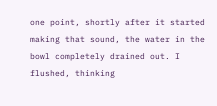one point, shortly after it started making that sound, the water in the bowl completely drained out. I flushed, thinking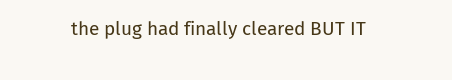the plug had finally cleared BUT IT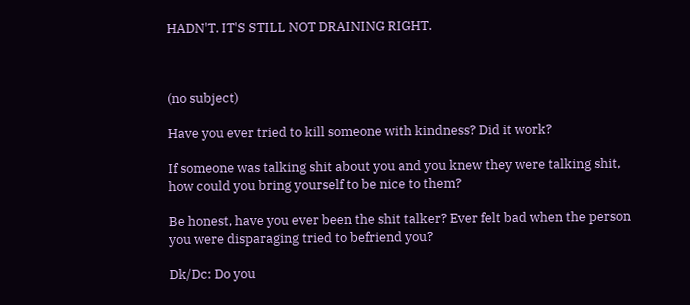HADN'T. IT'S STILL NOT DRAINING RIGHT.



(no subject)

Have you ever tried to kill someone with kindness? Did it work?

If someone was talking shit about you and you knew they were talking shit, how could you bring yourself to be nice to them?

Be honest, have you ever been the shit talker? Ever felt bad when the person you were disparaging tried to befriend you?

Dk/Dc: Do you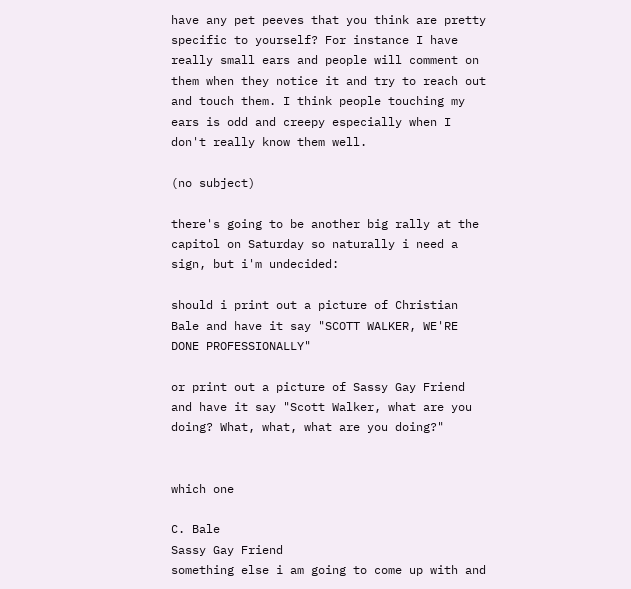have any pet peeves that you think are pretty specific to yourself? For instance I have really small ears and people will comment on them when they notice it and try to reach out and touch them. I think people touching my ears is odd and creepy especially when I don't really know them well.

(no subject)

there's going to be another big rally at the capitol on Saturday so naturally i need a sign, but i'm undecided:

should i print out a picture of Christian Bale and have it say "SCOTT WALKER, WE'RE DONE PROFESSIONALLY"

or print out a picture of Sassy Gay Friend and have it say "Scott Walker, what are you doing? What, what, what are you doing?"


which one

C. Bale
Sassy Gay Friend
something else i am going to come up with and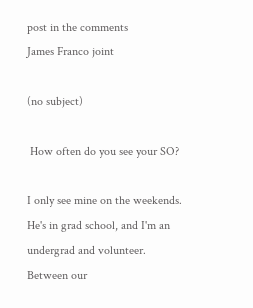post in the comments
James Franco joint

(no subject)

 How often do you see your SO?

I only see mine on the weekends. He's in grad school, and I'm an undergrad and volunteer. Between our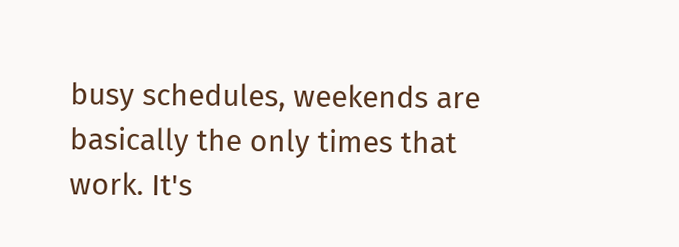busy schedules, weekends are basically the only times that work. It's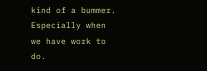kind of a bummer. Especially when we have work to do.